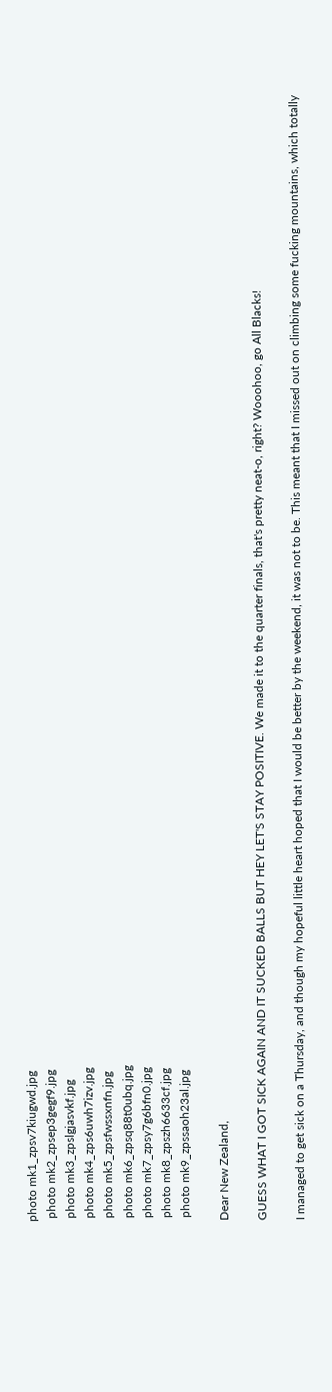photo mk1_zpsv7kiugwd.jpg
 photo mk2_zpsep3gegf9.jpg
 photo mk3_zpslgjasvkf.jpg
 photo mk4_zps6uwh7izv.jpg
 photo mk5_zpsfwssxnfn.jpg
 photo mk6_zpsq88t0ubq.jpg
 photo mk7_zpsy7g6bfn0.jpg
 photo mk8_zpszh6633cf.jpg
 photo mk9_zpssaoh23al.jpg

Dear New Zealand,

GUESS WHAT I GOT SICK AGAIN AND IT SUCKED BALLS BUT HEY LET'S STAY POSITIVE. We made it to the quarter finals, that's pretty neat-o, right? Wooohoo, go All Blacks!

I managed to get sick on a Thursday, and though my hopeful little heart hoped that I would be better by the weekend, it was not to be. This meant that I missed out on climbing some fucking mountains, which totally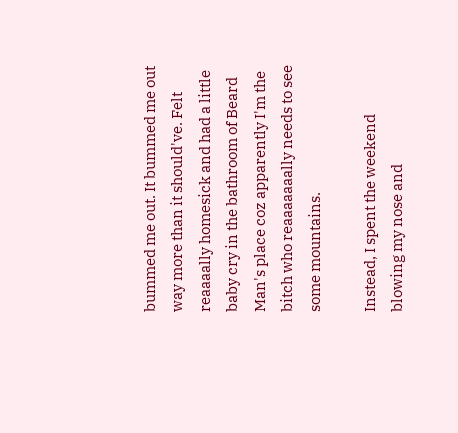bummed me out. It bummed me out way more than it should've. Felt reaaaally homesick and had a little baby cry in the bathroom of Beard Man's place coz apparently I'm the bitch who reaaaaaaally needs to see some mountains.

Instead, I spent the weekend blowing my nose and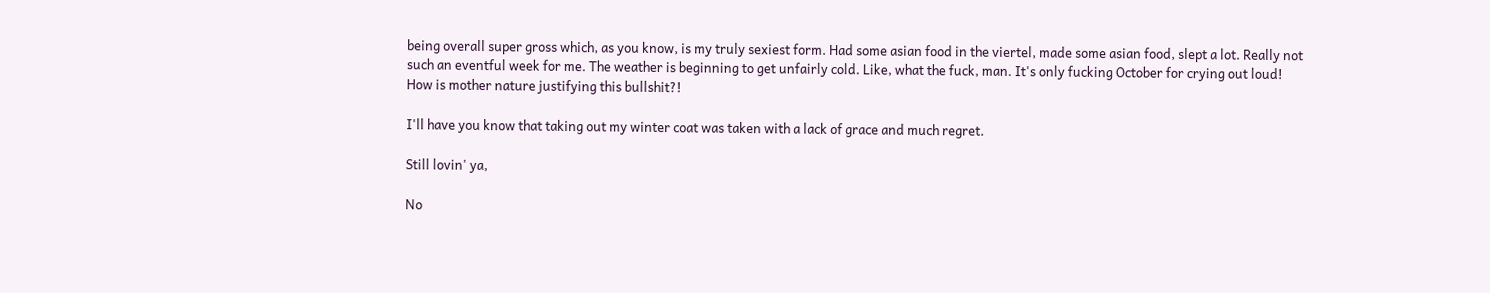being overall super gross which, as you know, is my truly sexiest form. Had some asian food in the viertel, made some asian food, slept a lot. Really not such an eventful week for me. The weather is beginning to get unfairly cold. Like, what the fuck, man. It's only fucking October for crying out loud! How is mother nature justifying this bullshit?!

I'll have you know that taking out my winter coat was taken with a lack of grace and much regret.

Still lovin' ya,

No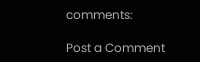comments:

Post a Comment